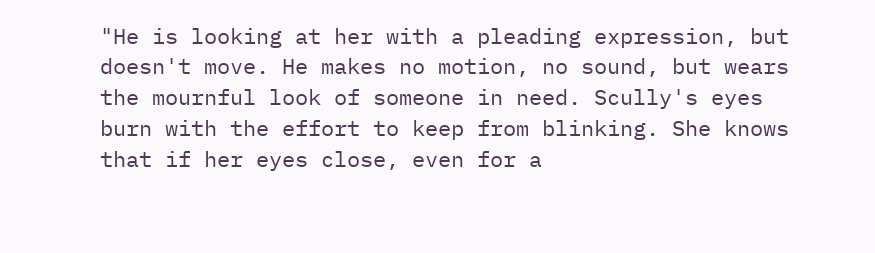"He is looking at her with a pleading expression, but doesn't move. He makes no motion, no sound, but wears the mournful look of someone in need. Scully's eyes burn with the effort to keep from blinking. She knows that if her eyes close, even for a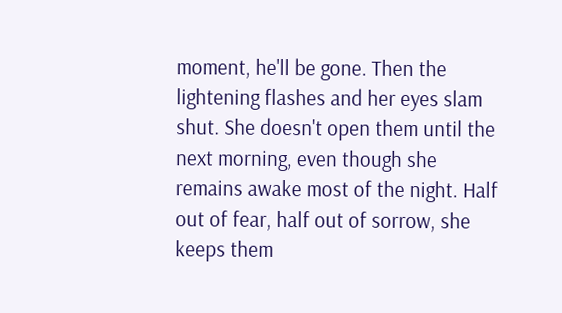moment, he'll be gone. Then the lightening flashes and her eyes slam shut. She doesn't open them until the next morning, even though she remains awake most of the night. Half out of fear, half out of sorrow, she keeps them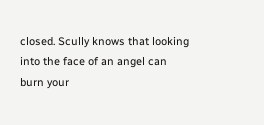closed. Scully knows that looking into the face of an angel can burn your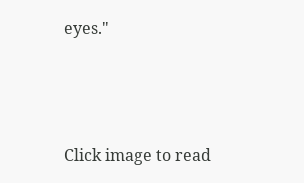eyes."



Click image to read